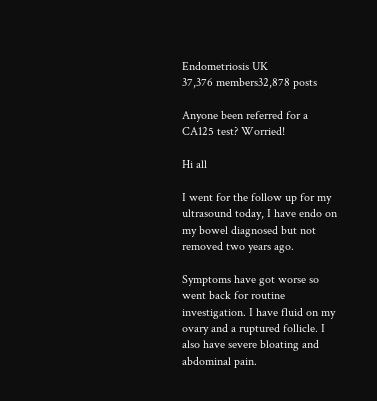Endometriosis UK
37,376 members32,878 posts

Anyone been referred for a CA125 test? Worried!

Hi all

I went for the follow up for my ultrasound today, I have endo on my bowel diagnosed but not removed two years ago.

Symptoms have got worse so went back for routine investigation. I have fluid on my ovary and a ruptured follicle. I also have severe bloating and abdominal pain.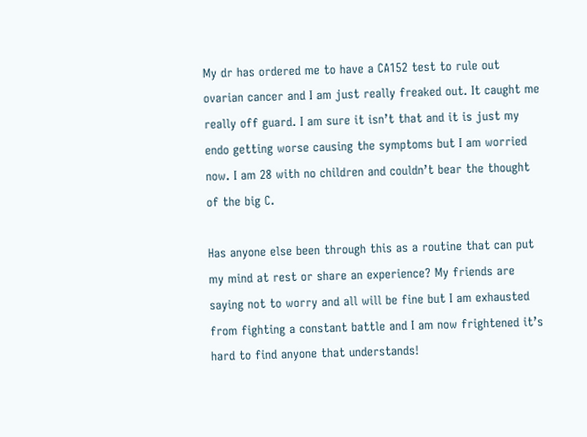My dr has ordered me to have a CA152 test to rule out ovarian cancer and I am just really freaked out. It caught me really off guard. I am sure it isn’t that and it is just my endo getting worse causing the symptoms but I am worried now. I am 28 with no children and couldn’t bear the thought of the big C.

Has anyone else been through this as a routine that can put my mind at rest or share an experience? My friends are saying not to worry and all will be fine but I am exhausted from fighting a constant battle and I am now frightened it’s hard to find anyone that understands!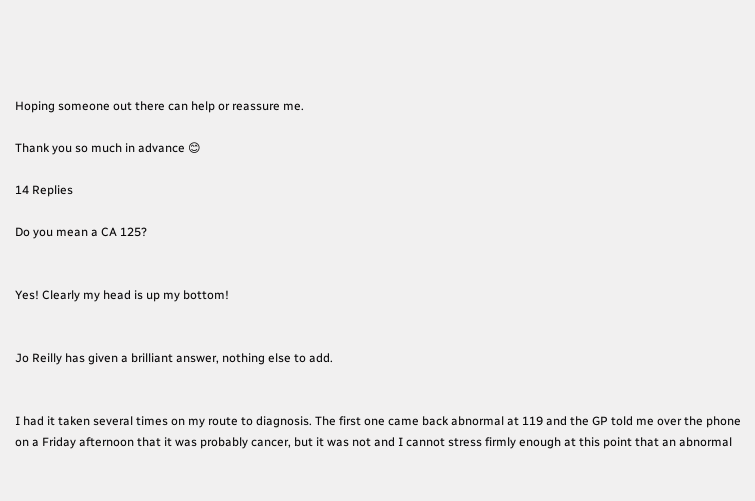Hoping someone out there can help or reassure me.

Thank you so much in advance 😊

14 Replies

Do you mean a CA 125?


Yes! Clearly my head is up my bottom!


Jo Reilly has given a brilliant answer, nothing else to add.


I had it taken several times on my route to diagnosis. The first one came back abnormal at 119 and the GP told me over the phone on a Friday afternoon that it was probably cancer, but it was not and I cannot stress firmly enough at this point that an abnormal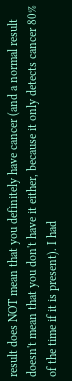result does NOT mean that you definitely have cancer (and a normal result doesn't mean that you don't have it either, because it only detects cancer 80% of the time if it is present). I had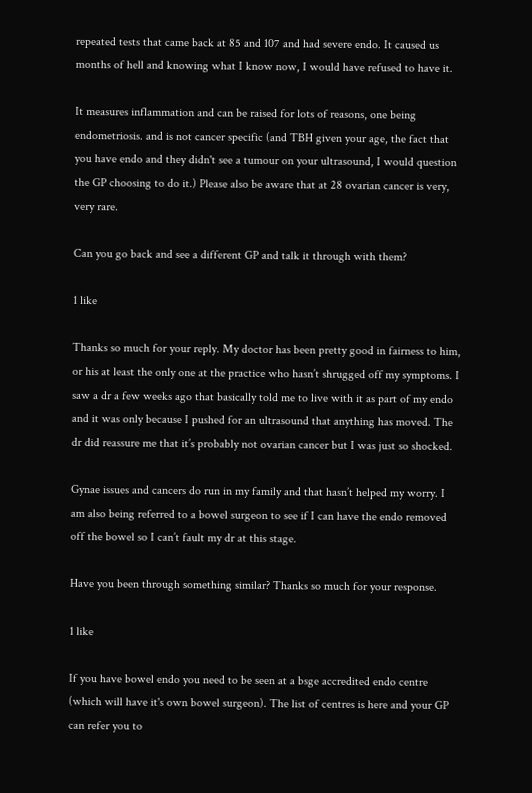repeated tests that came back at 85 and 107 and had severe endo. It caused us months of hell and knowing what I know now, I would have refused to have it.

It measures inflammation and can be raised for lots of reasons, one being endometriosis. and is not cancer specific (and TBH given your age, the fact that you have endo and they didn't see a tumour on your ultrasound, I would question the GP choosing to do it.) Please also be aware that at 28 ovarian cancer is very, very rare.

Can you go back and see a different GP and talk it through with them?

1 like

Thanks so much for your reply. My doctor has been pretty good in fairness to him, or his at least the only one at the practice who hasn’t shrugged off my symptoms. I saw a dr a few weeks ago that basically told me to live with it as part of my endo and it was only because I pushed for an ultrasound that anything has moved. The dr did reassure me that it’s probably not ovarian cancer but I was just so shocked.

Gynae issues and cancers do run in my family and that hasn’t helped my worry. I am also being referred to a bowel surgeon to see if I can have the endo removed off the bowel so I can’t fault my dr at this stage.

Have you been through something similar? Thanks so much for your response.

1 like

If you have bowel endo you need to be seen at a bsge accredited endo centre (which will have it's own bowel surgeon). The list of centres is here and your GP can refer you to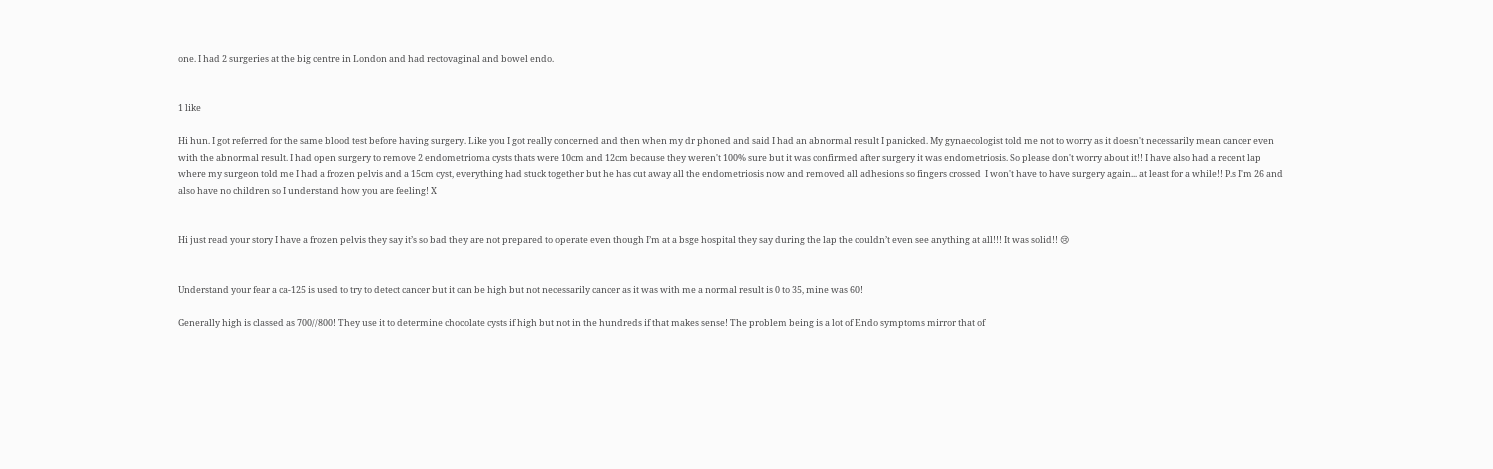one. I had 2 surgeries at the big centre in London and had rectovaginal and bowel endo.


1 like

Hi hun. I got referred for the same blood test before having surgery. Like you I got really concerned and then when my dr phoned and said I had an abnormal result I panicked. My gynaecologist told me not to worry as it doesn't necessarily mean cancer even with the abnormal result. I had open surgery to remove 2 endometrioma cysts thats were 10cm and 12cm because they weren't 100% sure but it was confirmed after surgery it was endometriosis. So please don't worry about it!! I have also had a recent lap where my surgeon told me I had a frozen pelvis and a 15cm cyst, everything had stuck together but he has cut away all the endometriosis now and removed all adhesions so fingers crossed  I won't have to have surgery again... at least for a while!! P.s I'm 26 and also have no children so I understand how you are feeling! X


Hi just read your story I have a frozen pelvis they say it’s so bad they are not prepared to operate even though I’m at a bsge hospital they say during the lap the couldn’t even see anything at all!!! It was solid!! 😢


Understand your fear a ca-125 is used to try to detect cancer but it can be high but not necessarily cancer as it was with me a normal result is 0 to 35, mine was 60!

Generally high is classed as 700//800! They use it to determine chocolate cysts if high but not in the hundreds if that makes sense! The problem being is a lot of Endo symptoms mirror that of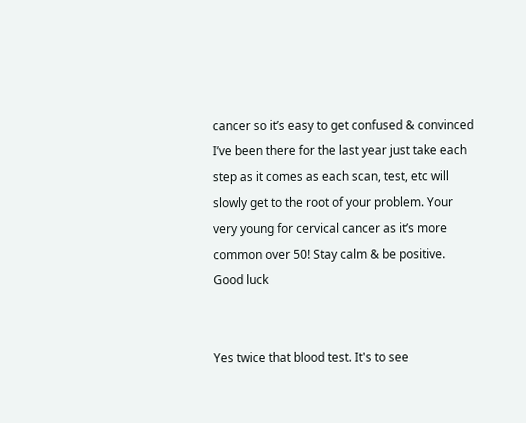cancer so it’s easy to get confused & convinced I’ve been there for the last year just take each step as it comes as each scan, test, etc will slowly get to the root of your problem. Your very young for cervical cancer as it’s more common over 50! Stay calm & be positive. Good luck


Yes twice that blood test. It's to see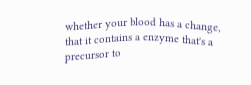whether your blood has a change, that it contains a enzyme that's a precursor to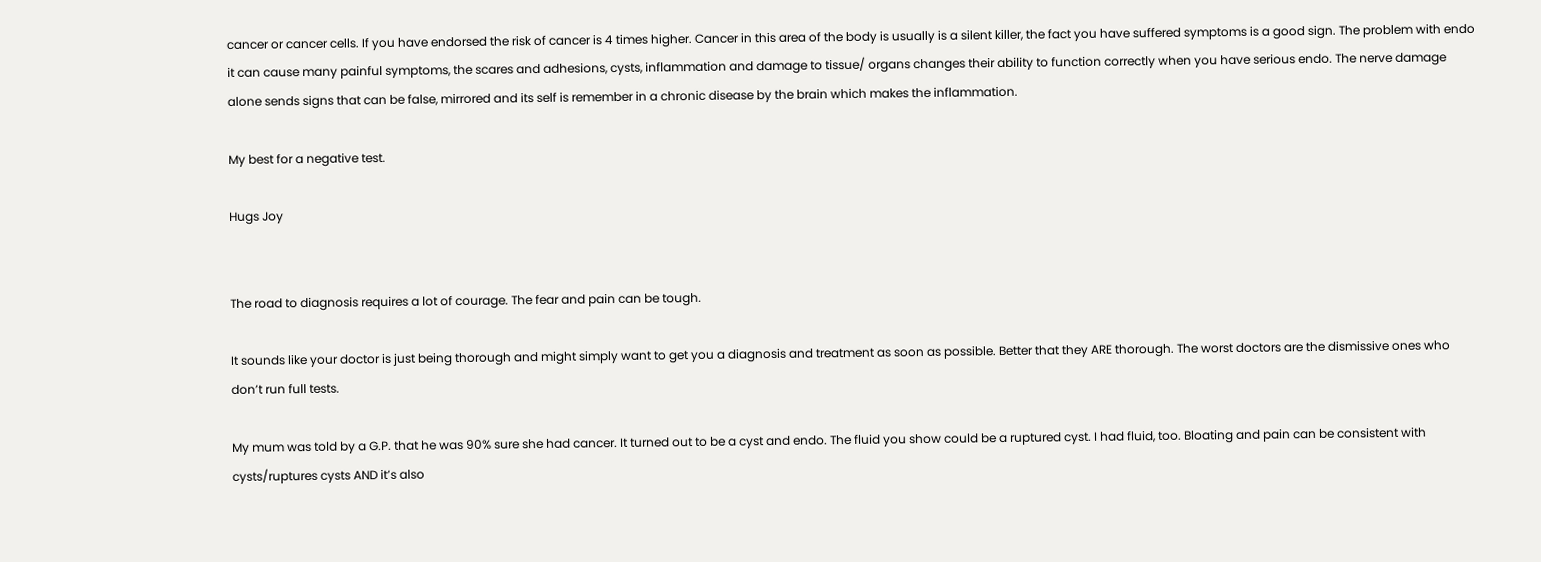cancer or cancer cells. If you have endorsed the risk of cancer is 4 times higher. Cancer in this area of the body is usually is a silent killer, the fact you have suffered symptoms is a good sign. The problem with endo it can cause many painful symptoms, the scares and adhesions, cysts, inflammation and damage to tissue/ organs changes their ability to function correctly when you have serious endo. The nerve damage alone sends signs that can be false, mirrored and its self is remember in a chronic disease by the brain which makes the inflammation.

My best for a negative test.

Hugs Joy


The road to diagnosis requires a lot of courage. The fear and pain can be tough.

It sounds like your doctor is just being thorough and might simply want to get you a diagnosis and treatment as soon as possible. Better that they ARE thorough. The worst doctors are the dismissive ones who don’t run full tests.

My mum was told by a G.P. that he was 90% sure she had cancer. It turned out to be a cyst and endo. The fluid you show could be a ruptured cyst. I had fluid, too. Bloating and pain can be consistent with cysts/ruptures cysts AND it’s also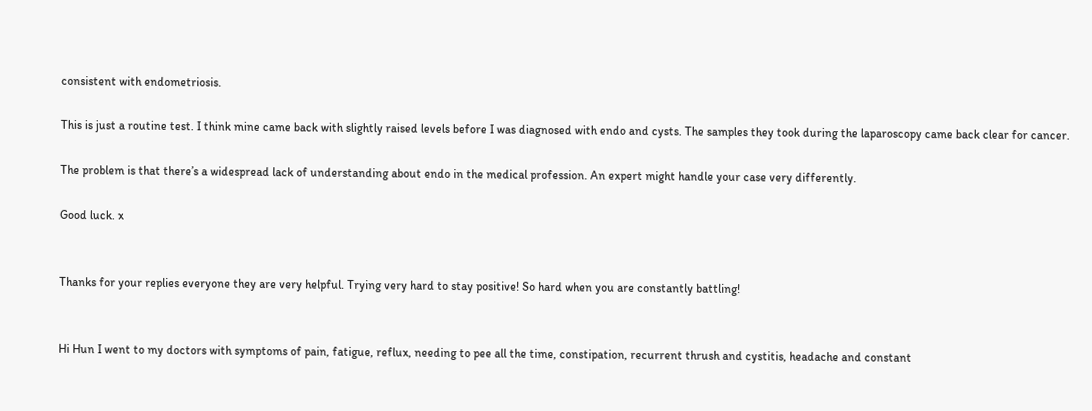consistent with endometriosis.

This is just a routine test. I think mine came back with slightly raised levels before I was diagnosed with endo and cysts. The samples they took during the laparoscopy came back clear for cancer.

The problem is that there’s a widespread lack of understanding about endo in the medical profession. An expert might handle your case very differently.

Good luck. x


Thanks for your replies everyone they are very helpful. Trying very hard to stay positive! So hard when you are constantly battling!


Hi Hun I went to my doctors with symptoms of pain, fatigue, reflux, needing to pee all the time, constipation, recurrent thrush and cystitis, headache and constant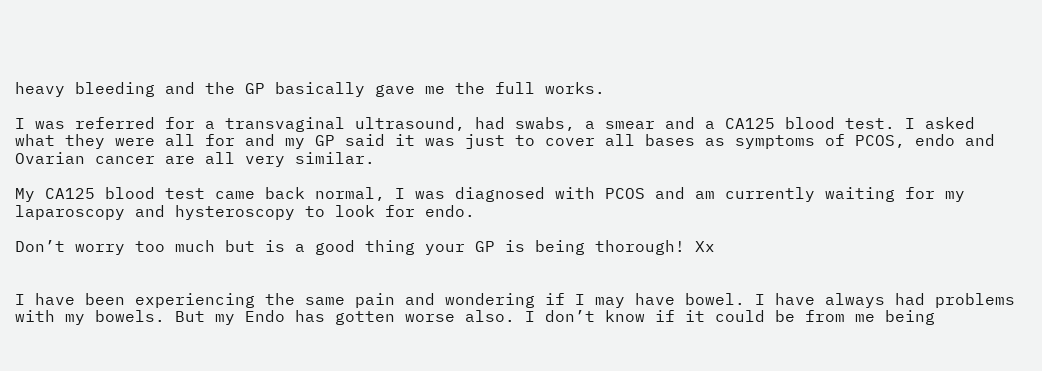heavy bleeding and the GP basically gave me the full works.

I was referred for a transvaginal ultrasound, had swabs, a smear and a CA125 blood test. I asked what they were all for and my GP said it was just to cover all bases as symptoms of PCOS, endo and Ovarian cancer are all very similar.

My CA125 blood test came back normal, I was diagnosed with PCOS and am currently waiting for my laparoscopy and hysteroscopy to look for endo.

Don’t worry too much but is a good thing your GP is being thorough! Xx


I have been experiencing the same pain and wondering if I may have bowel. I have always had problems with my bowels. But my Endo has gotten worse also. I don’t know if it could be from me being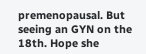premenopausal. But seeing an GYN on the 18th. Hope she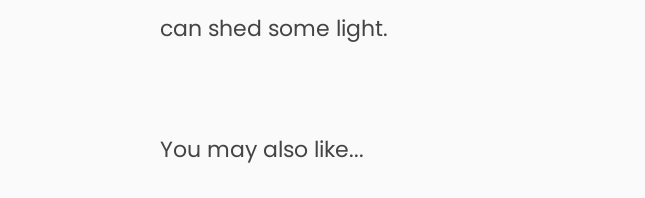can shed some light.


You may also like...